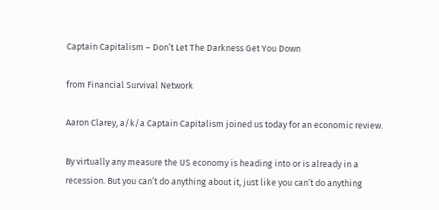Captain Capitalism – Don’t Let The Darkness Get You Down

from Financial Survival Network

Aaron Clarey, a/k/a Captain Capitalism joined us today for an economic review.

By virtually any measure the US economy is heading into or is already in a recession. But you can’t do anything about it, just like you can’t do anything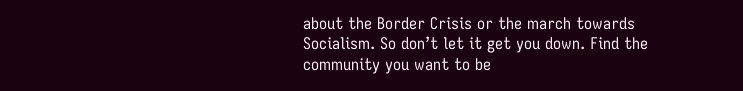about the Border Crisis or the march towards Socialism. So don’t let it get you down. Find the community you want to be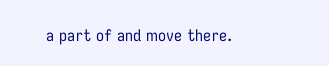a part of and move there.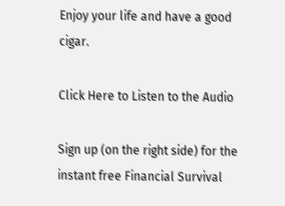Enjoy your life and have a good cigar.

Click Here to Listen to the Audio

Sign up (on the right side) for the instant free Financial Survival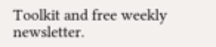Toolkit and free weekly newsletter.